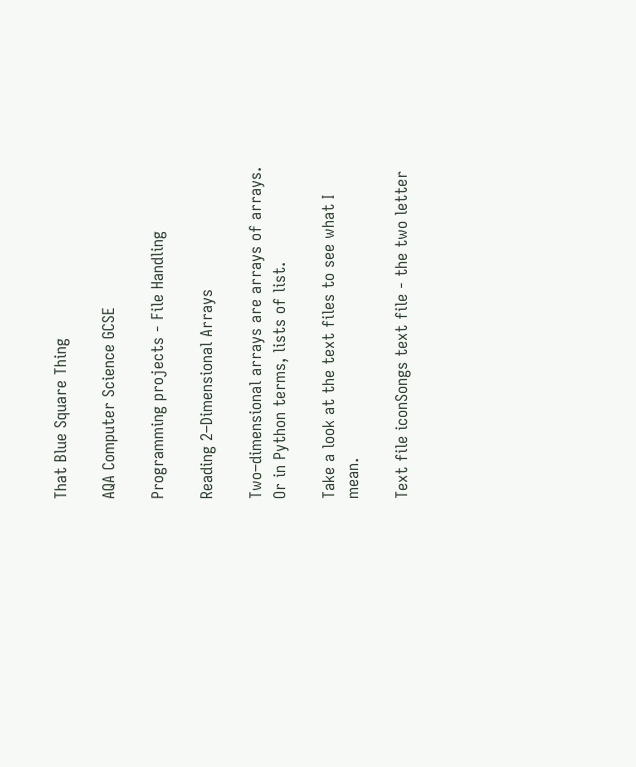That Blue Square Thing

AQA Computer Science GCSE

Programming projects - File Handling

Reading 2–Dimensional Arrays

Two–dimensional arrays are arrays of arrays. Or in Python terms, lists of list.

Take a look at the text files to see what I mean.

Text file iconSongs text file - the two letter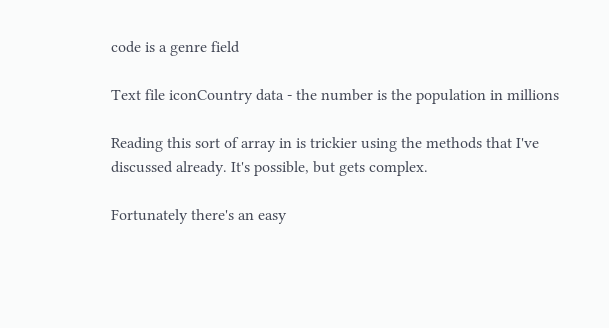code is a genre field

Text file iconCountry data - the number is the population in millions

Reading this sort of array in is trickier using the methods that I've discussed already. It's possible, but gets complex.

Fortunately there's an easy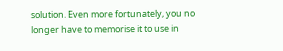solution. Even more fortunately, you no longer have to memorise it to use in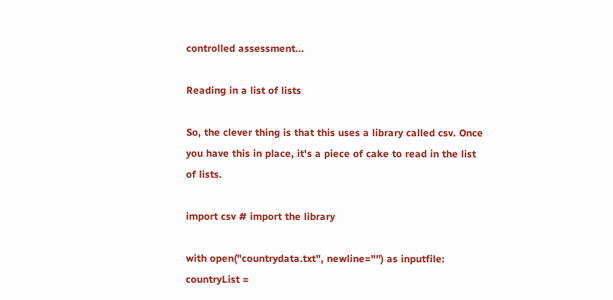controlled assessment...

Reading in a list of lists

So, the clever thing is that this uses a library called csv. Once you have this in place, it's a piece of cake to read in the list of lists.

import csv # import the library

with open("countrydata.txt", newline="") as inputfile:
countryList =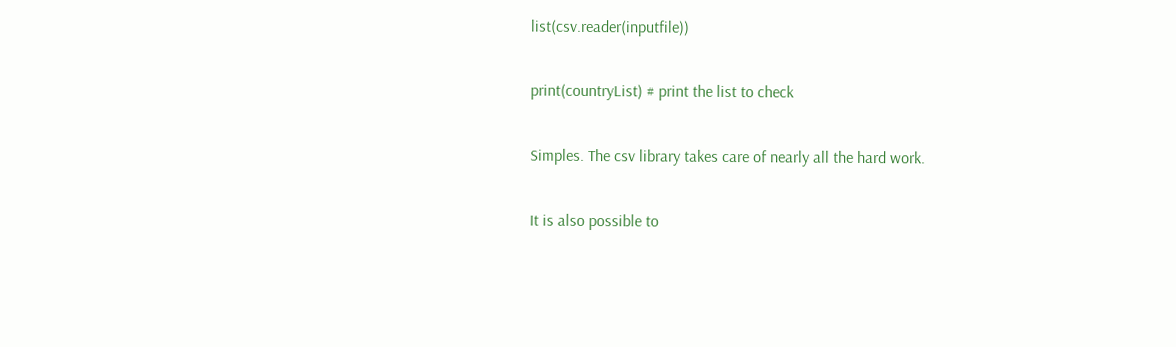list(csv.reader(inputfile))

print(countryList) # print the list to check

Simples. The csv library takes care of nearly all the hard work.

It is also possible to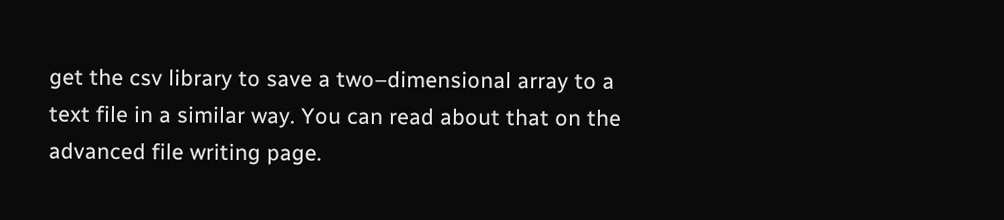get the csv library to save a two–dimensional array to a text file in a similar way. You can read about that on the advanced file writing page.